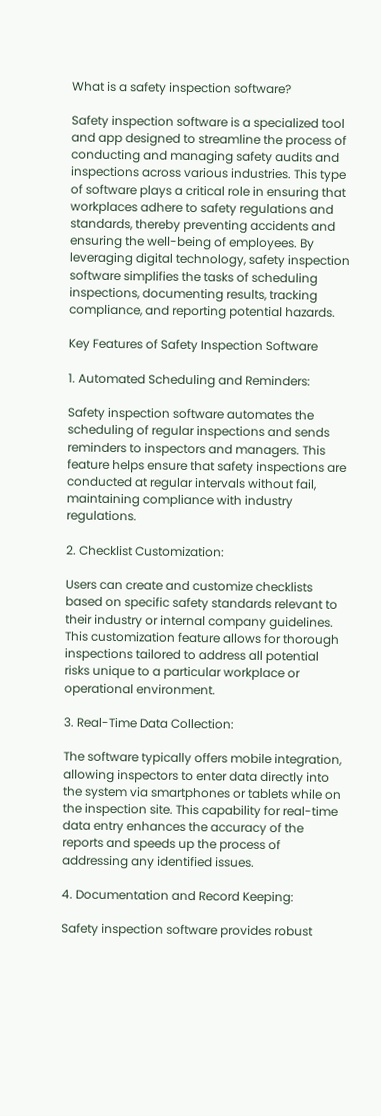What is a safety inspection software?

Safety inspection software is a specialized tool and app designed to streamline the process of conducting and managing safety audits and inspections across various industries. This type of software plays a critical role in ensuring that workplaces adhere to safety regulations and standards, thereby preventing accidents and ensuring the well-being of employees. By leveraging digital technology, safety inspection software simplifies the tasks of scheduling inspections, documenting results, tracking compliance, and reporting potential hazards.

Key Features of Safety Inspection Software

1. Automated Scheduling and Reminders:

Safety inspection software automates the scheduling of regular inspections and sends reminders to inspectors and managers. This feature helps ensure that safety inspections are conducted at regular intervals without fail, maintaining compliance with industry regulations.

2. Checklist Customization:

Users can create and customize checklists based on specific safety standards relevant to their industry or internal company guidelines. This customization feature allows for thorough inspections tailored to address all potential risks unique to a particular workplace or operational environment.

3. Real-Time Data Collection:

The software typically offers mobile integration, allowing inspectors to enter data directly into the system via smartphones or tablets while on the inspection site. This capability for real-time data entry enhances the accuracy of the reports and speeds up the process of addressing any identified issues.

4. Documentation and Record Keeping:

Safety inspection software provides robust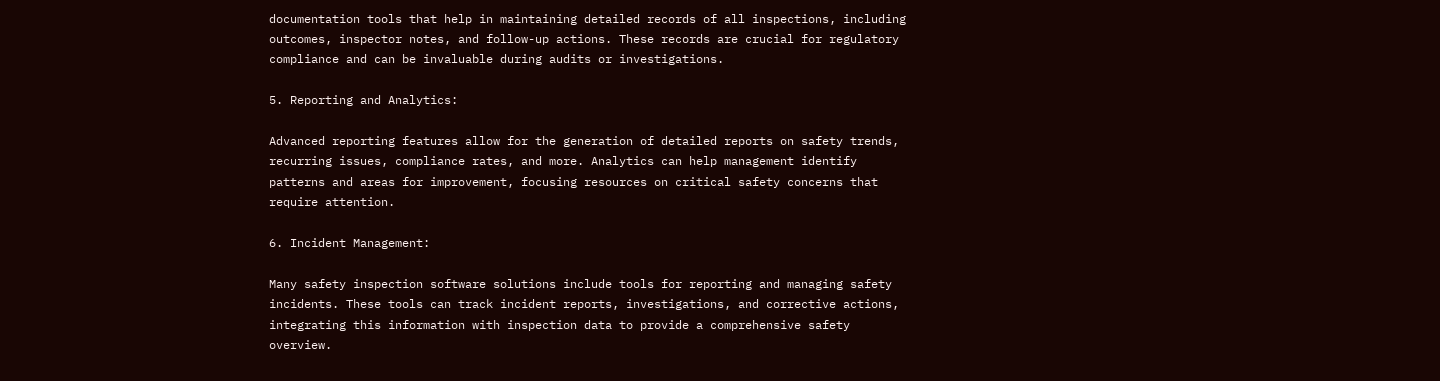documentation tools that help in maintaining detailed records of all inspections, including outcomes, inspector notes, and follow-up actions. These records are crucial for regulatory compliance and can be invaluable during audits or investigations.

5. Reporting and Analytics:

Advanced reporting features allow for the generation of detailed reports on safety trends, recurring issues, compliance rates, and more. Analytics can help management identify patterns and areas for improvement, focusing resources on critical safety concerns that require attention.

6. Incident Management:

Many safety inspection software solutions include tools for reporting and managing safety incidents. These tools can track incident reports, investigations, and corrective actions, integrating this information with inspection data to provide a comprehensive safety overview.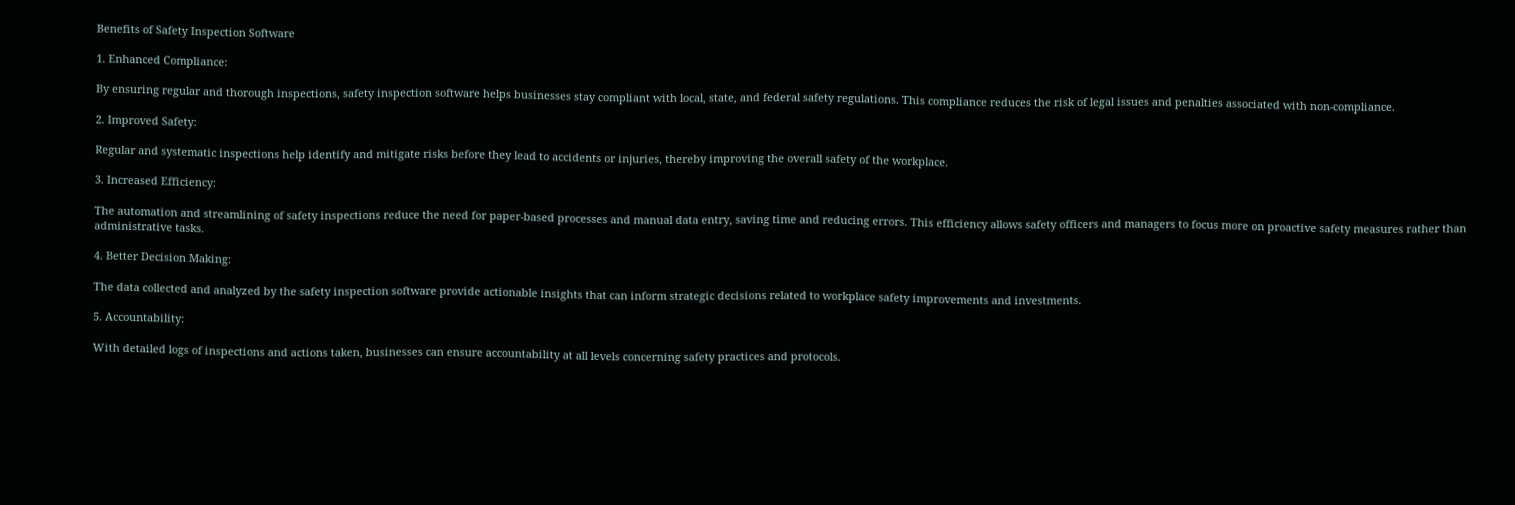Benefits of Safety Inspection Software

1. Enhanced Compliance:

By ensuring regular and thorough inspections, safety inspection software helps businesses stay compliant with local, state, and federal safety regulations. This compliance reduces the risk of legal issues and penalties associated with non-compliance.

2. Improved Safety:

Regular and systematic inspections help identify and mitigate risks before they lead to accidents or injuries, thereby improving the overall safety of the workplace.

3. Increased Efficiency:

The automation and streamlining of safety inspections reduce the need for paper-based processes and manual data entry, saving time and reducing errors. This efficiency allows safety officers and managers to focus more on proactive safety measures rather than administrative tasks.

4. Better Decision Making:

The data collected and analyzed by the safety inspection software provide actionable insights that can inform strategic decisions related to workplace safety improvements and investments.

5. Accountability:

With detailed logs of inspections and actions taken, businesses can ensure accountability at all levels concerning safety practices and protocols.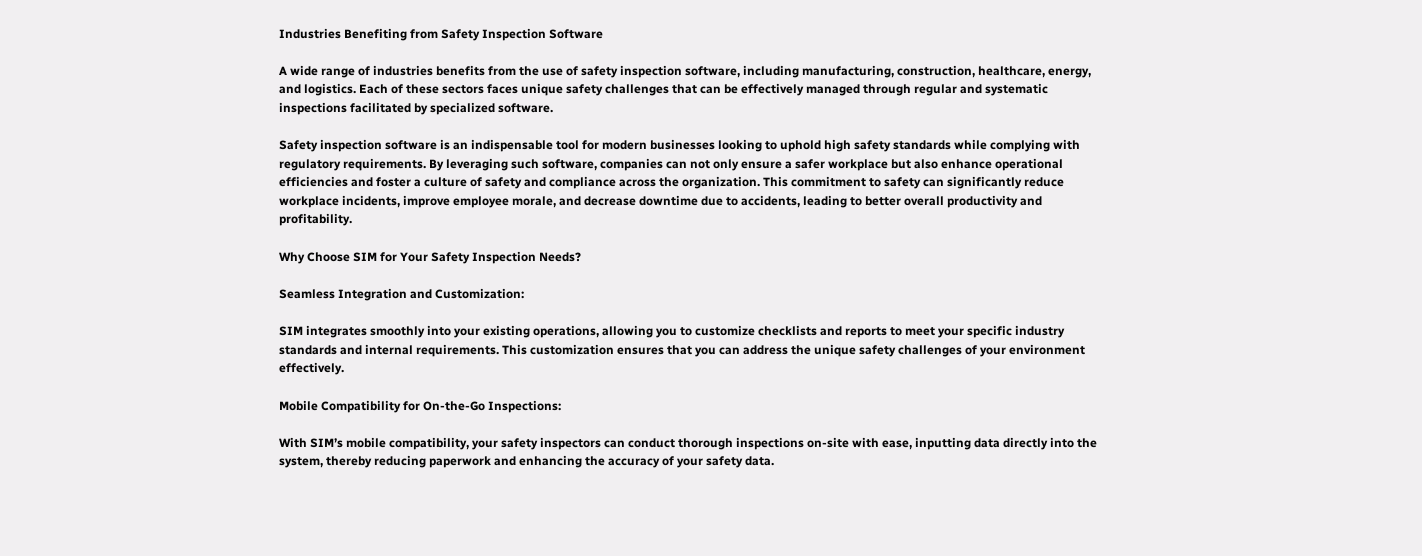Industries Benefiting from Safety Inspection Software

A wide range of industries benefits from the use of safety inspection software, including manufacturing, construction, healthcare, energy, and logistics. Each of these sectors faces unique safety challenges that can be effectively managed through regular and systematic inspections facilitated by specialized software.

Safety inspection software is an indispensable tool for modern businesses looking to uphold high safety standards while complying with regulatory requirements. By leveraging such software, companies can not only ensure a safer workplace but also enhance operational efficiencies and foster a culture of safety and compliance across the organization. This commitment to safety can significantly reduce workplace incidents, improve employee morale, and decrease downtime due to accidents, leading to better overall productivity and profitability.

Why Choose SIM for Your Safety Inspection Needs?

Seamless Integration and Customization:

SIM integrates smoothly into your existing operations, allowing you to customize checklists and reports to meet your specific industry standards and internal requirements. This customization ensures that you can address the unique safety challenges of your environment effectively.

Mobile Compatibility for On-the-Go Inspections:

With SIM’s mobile compatibility, your safety inspectors can conduct thorough inspections on-site with ease, inputting data directly into the system, thereby reducing paperwork and enhancing the accuracy of your safety data.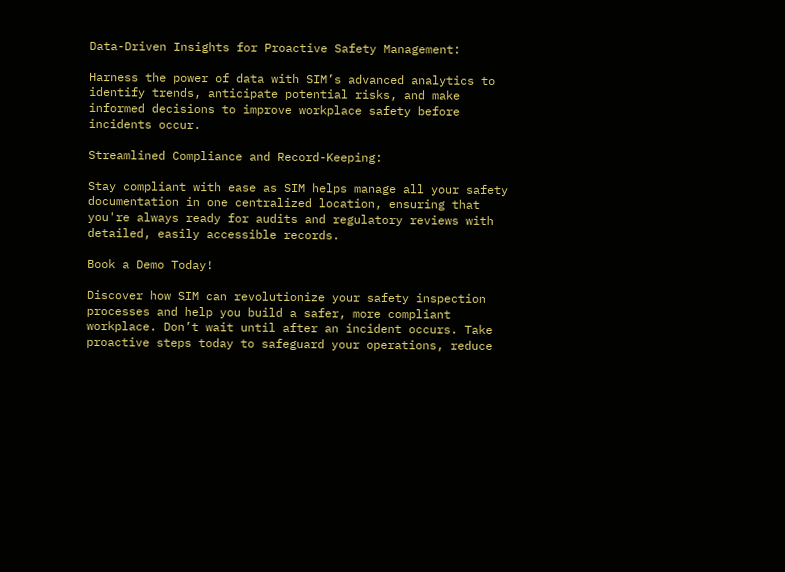Data-Driven Insights for Proactive Safety Management:

Harness the power of data with SIM’s advanced analytics to identify trends, anticipate potential risks, and make informed decisions to improve workplace safety before incidents occur.

Streamlined Compliance and Record-Keeping:

Stay compliant with ease as SIM helps manage all your safety documentation in one centralized location, ensuring that you're always ready for audits and regulatory reviews with detailed, easily accessible records.

Book a Demo Today!

Discover how SIM can revolutionize your safety inspection processes and help you build a safer, more compliant workplace. Don’t wait until after an incident occurs. Take proactive steps today to safeguard your operations, reduce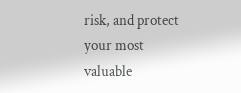risk, and protect your most valuable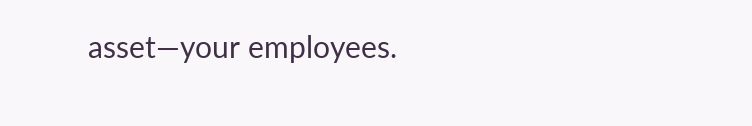asset—your employees.